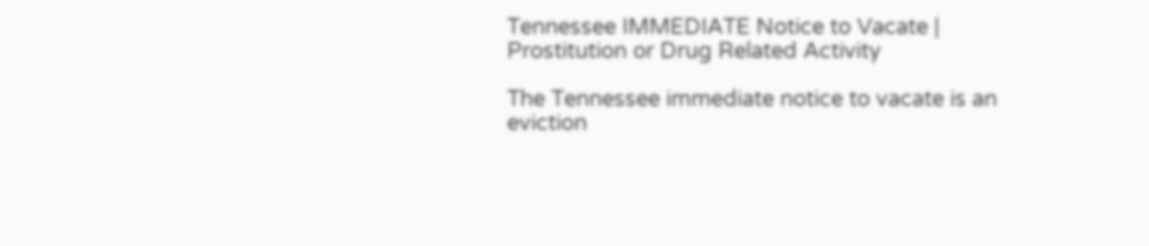Tennessee IMMEDIATE Notice to Vacate | Prostitution or Drug Related Activity

The Tennessee immediate notice to vacate is an eviction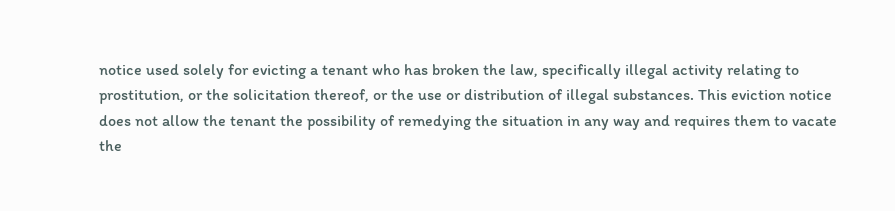notice used solely for evicting a tenant who has broken the law, specifically illegal activity relating to prostitution, or the solicitation thereof, or the use or distribution of illegal substances. This eviction notice does not allow the tenant the possibility of remedying the situation in any way and requires them to vacate the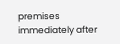premises immediately after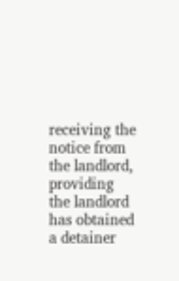receiving the notice from the landlord, providing the landlord has obtained a detainer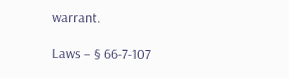warrant.

Laws – § 66-7-107